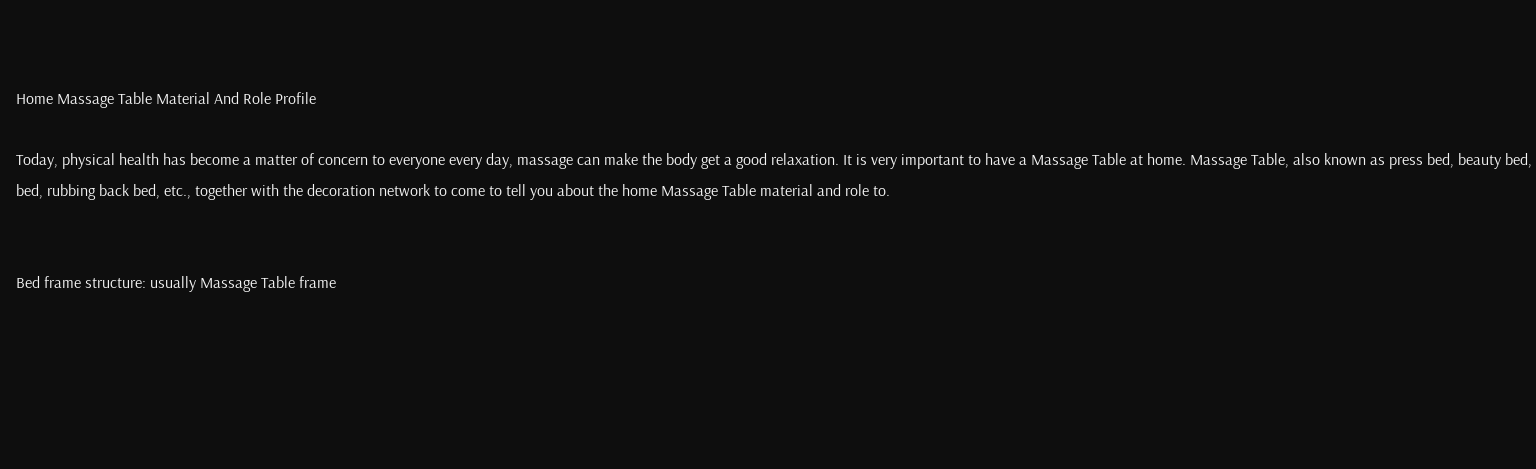Home Massage Table Material And Role Profile

Today, physical health has become a matter of concern to everyone every day, massage can make the body get a good relaxation. It is very important to have a Massage Table at home. Massage Table, also known as press bed, beauty bed, bed, rubbing back bed, etc., together with the decoration network to come to tell you about the home Massage Table material and role to.


Bed frame structure: usually Massage Table frame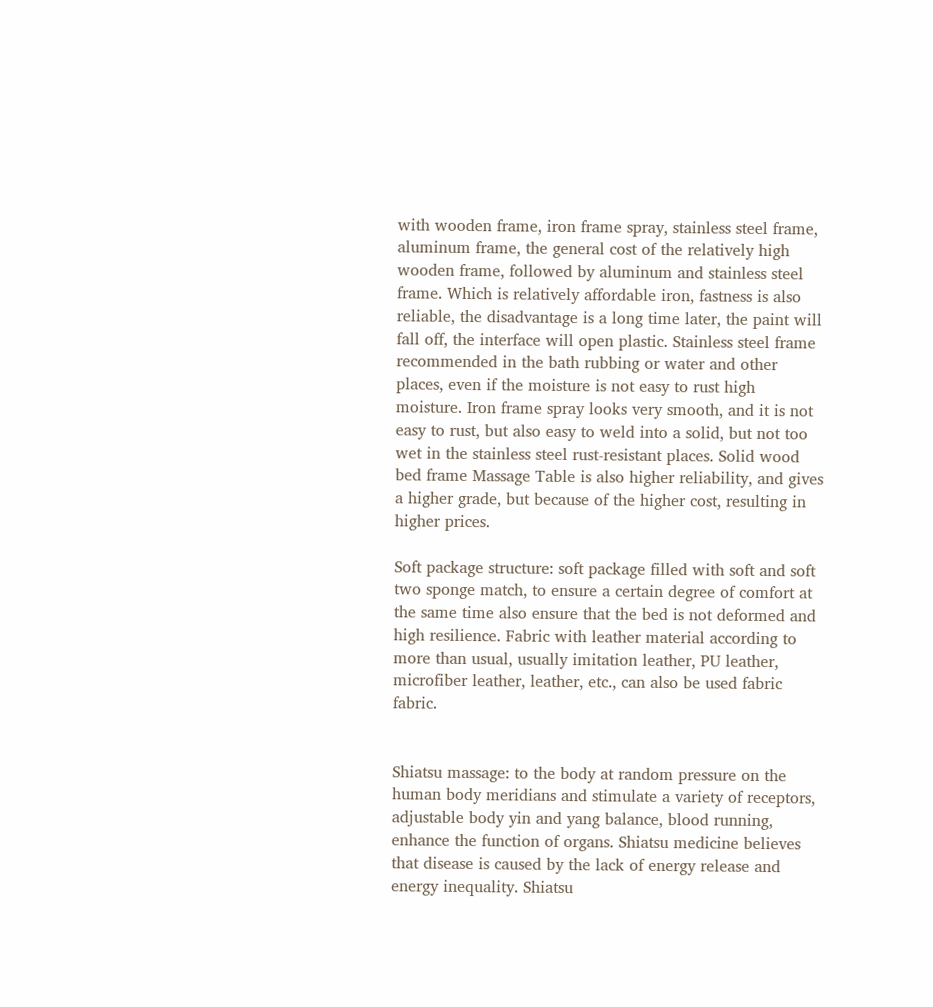with wooden frame, iron frame spray, stainless steel frame, aluminum frame, the general cost of the relatively high wooden frame, followed by aluminum and stainless steel frame. Which is relatively affordable iron, fastness is also reliable, the disadvantage is a long time later, the paint will fall off, the interface will open plastic. Stainless steel frame recommended in the bath rubbing or water and other places, even if the moisture is not easy to rust high moisture. Iron frame spray looks very smooth, and it is not easy to rust, but also easy to weld into a solid, but not too wet in the stainless steel rust-resistant places. Solid wood bed frame Massage Table is also higher reliability, and gives a higher grade, but because of the higher cost, resulting in higher prices.

Soft package structure: soft package filled with soft and soft two sponge match, to ensure a certain degree of comfort at the same time also ensure that the bed is not deformed and high resilience. Fabric with leather material according to more than usual, usually imitation leather, PU leather, microfiber leather, leather, etc., can also be used fabric fabric.


Shiatsu massage: to the body at random pressure on the human body meridians and stimulate a variety of receptors, adjustable body yin and yang balance, blood running, enhance the function of organs. Shiatsu medicine believes that disease is caused by the lack of energy release and energy inequality. Shiatsu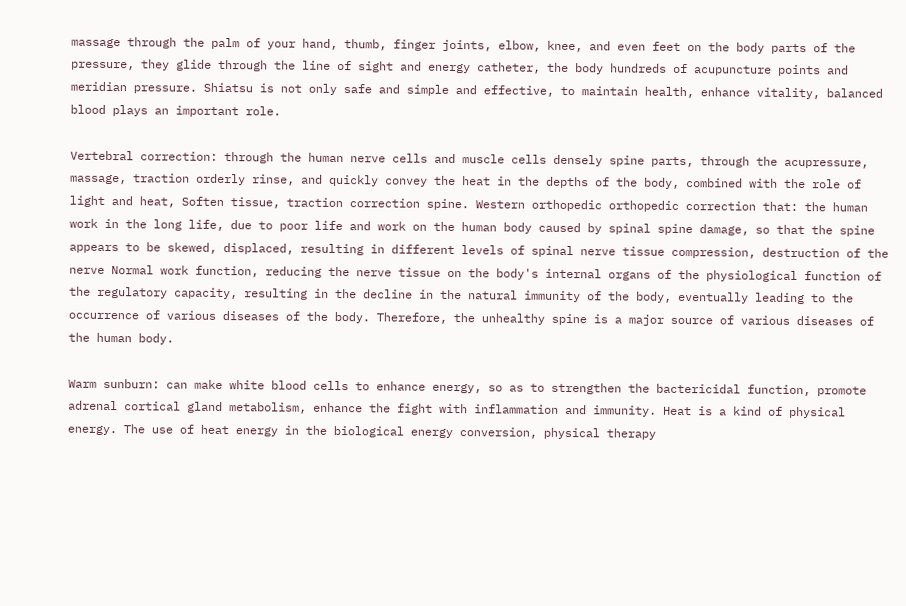massage through the palm of your hand, thumb, finger joints, elbow, knee, and even feet on the body parts of the pressure, they glide through the line of sight and energy catheter, the body hundreds of acupuncture points and meridian pressure. Shiatsu is not only safe and simple and effective, to maintain health, enhance vitality, balanced blood plays an important role.

Vertebral correction: through the human nerve cells and muscle cells densely spine parts, through the acupressure, massage, traction orderly rinse, and quickly convey the heat in the depths of the body, combined with the role of light and heat, Soften tissue, traction correction spine. Western orthopedic orthopedic correction that: the human work in the long life, due to poor life and work on the human body caused by spinal spine damage, so that the spine appears to be skewed, displaced, resulting in different levels of spinal nerve tissue compression, destruction of the nerve Normal work function, reducing the nerve tissue on the body's internal organs of the physiological function of the regulatory capacity, resulting in the decline in the natural immunity of the body, eventually leading to the occurrence of various diseases of the body. Therefore, the unhealthy spine is a major source of various diseases of the human body.

Warm sunburn: can make white blood cells to enhance energy, so as to strengthen the bactericidal function, promote adrenal cortical gland metabolism, enhance the fight with inflammation and immunity. Heat is a kind of physical energy. The use of heat energy in the biological energy conversion, physical therapy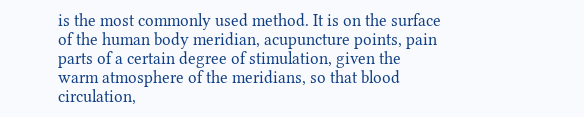is the most commonly used method. It is on the surface of the human body meridian, acupuncture points, pain parts of a certain degree of stimulation, given the warm atmosphere of the meridians, so that blood circulation,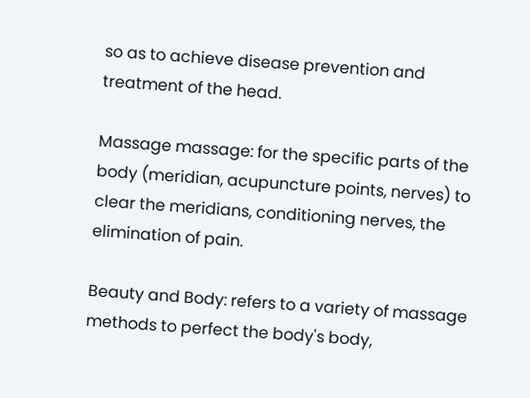so as to achieve disease prevention and treatment of the head.

Massage massage: for the specific parts of the body (meridian, acupuncture points, nerves) to clear the meridians, conditioning nerves, the elimination of pain.

Beauty and Body: refers to a variety of massage methods to perfect the body's body,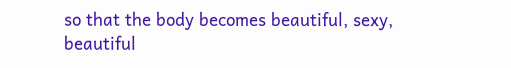so that the body becomes beautiful, sexy, beautiful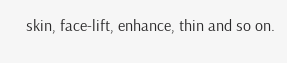skin, face-lift, enhance, thin and so on.